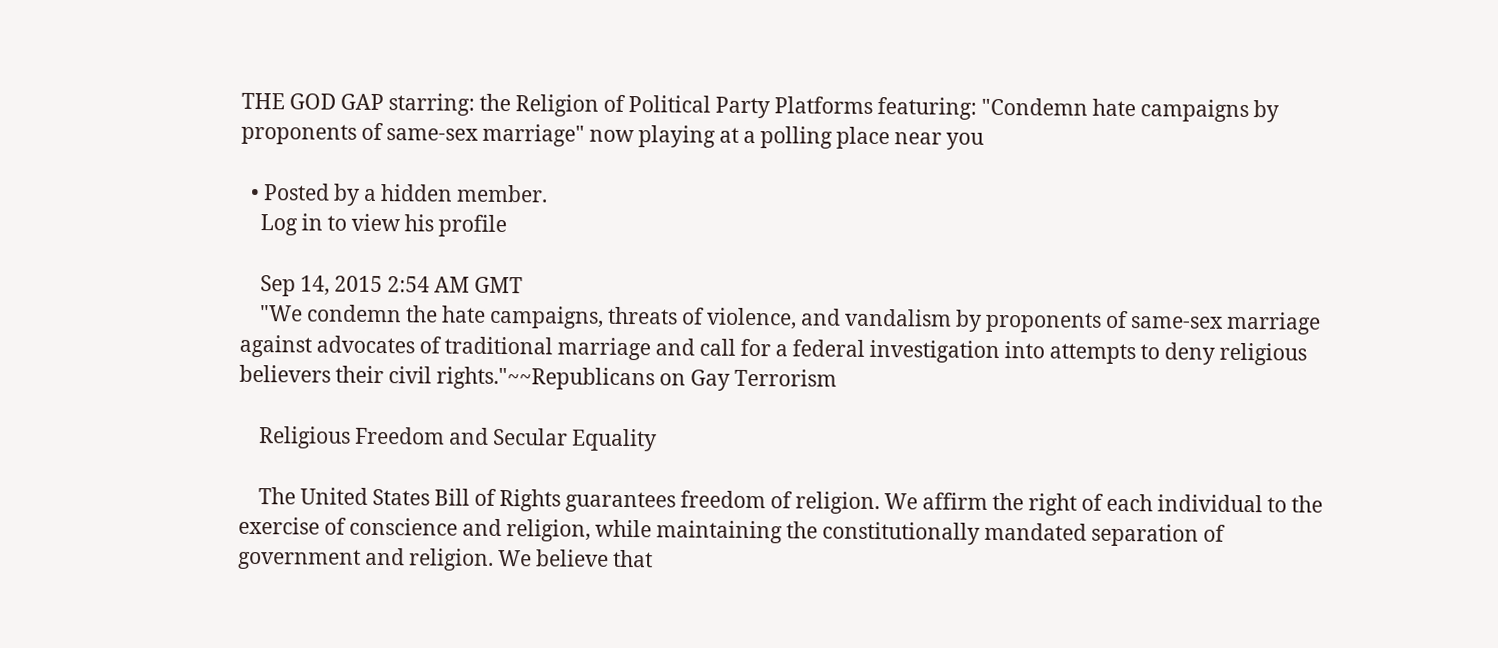THE GOD GAP starring: the Religion of Political Party Platforms featuring: "Condemn hate campaigns by proponents of same-sex marriage" now playing at a polling place near you

  • Posted by a hidden member.
    Log in to view his profile

    Sep 14, 2015 2:54 AM GMT
    "We condemn the hate campaigns, threats of violence, and vandalism by proponents of same-sex marriage against advocates of traditional marriage and call for a federal investigation into attempts to deny religious believers their civil rights."~~Republicans on Gay Terrorism

    Religious Freedom and Secular Equality

    The United States Bill of Rights guarantees freedom of religion. We affirm the right of each individual to the exercise of conscience and religion, while maintaining the constitutionally mandated separation of government and religion. We believe that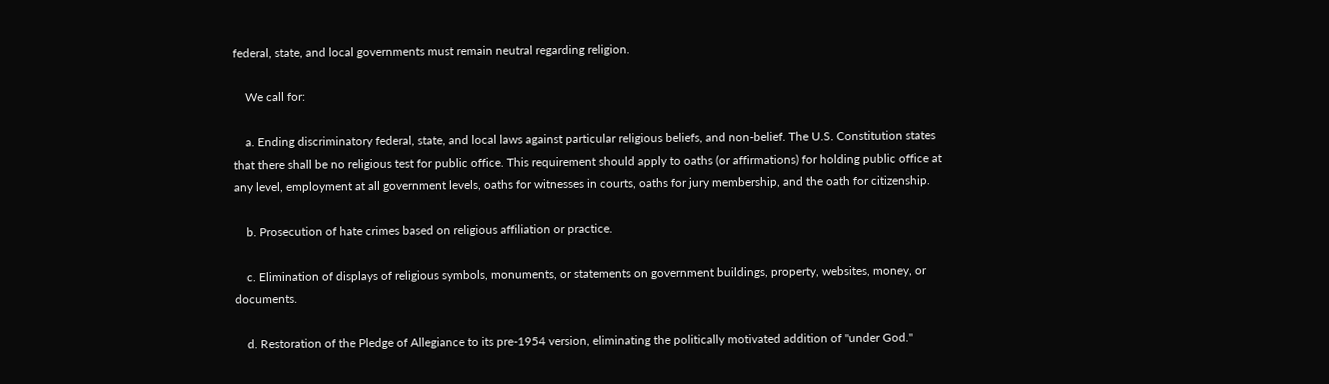federal, state, and local governments must remain neutral regarding religion.

    We call for:

    a. Ending discriminatory federal, state, and local laws against particular religious beliefs, and non-belief. The U.S. Constitution states that there shall be no religious test for public office. This requirement should apply to oaths (or affirmations) for holding public office at any level, employment at all government levels, oaths for witnesses in courts, oaths for jury membership, and the oath for citizenship.

    b. Prosecution of hate crimes based on religious affiliation or practice.

    c. Elimination of displays of religious symbols, monuments, or statements on government buildings, property, websites, money, or documents.

    d. Restoration of the Pledge of Allegiance to its pre-1954 version, eliminating the politically motivated addition of "under God."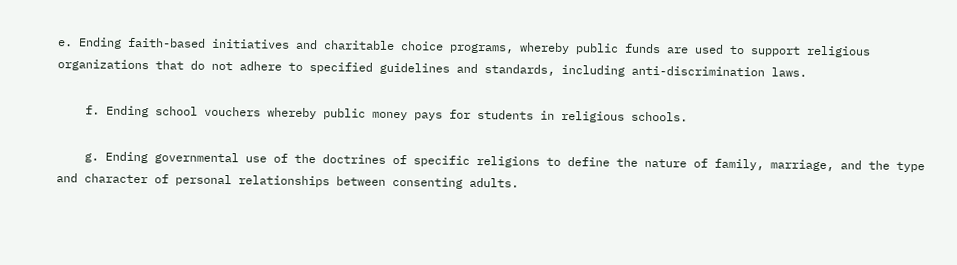e. Ending faith-based initiatives and charitable choice programs, whereby public funds are used to support religious organizations that do not adhere to specified guidelines and standards, including anti-discrimination laws.

    f. Ending school vouchers whereby public money pays for students in religious schools.

    g. Ending governmental use of the doctrines of specific religions to define the nature of family, marriage, and the type and character of personal relationships between consenting adults.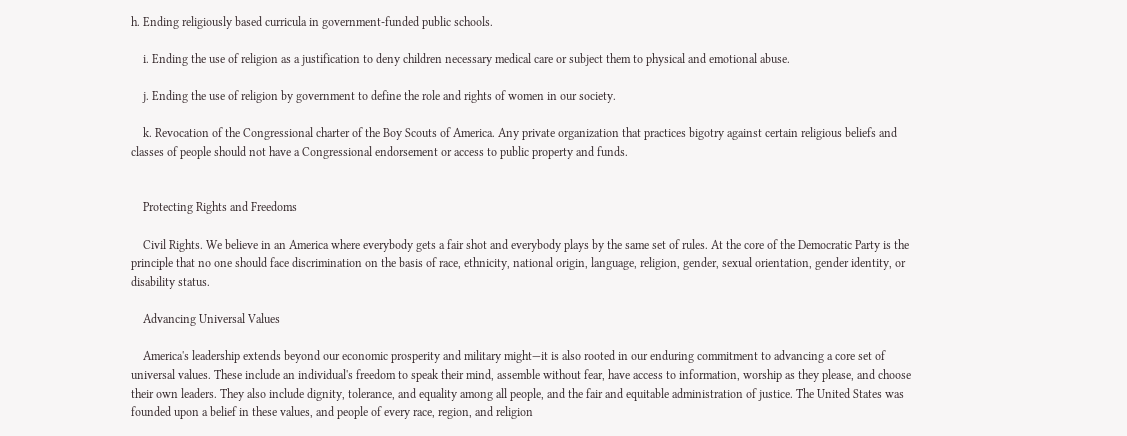h. Ending religiously based curricula in government-funded public schools.

    i. Ending the use of religion as a justification to deny children necessary medical care or subject them to physical and emotional abuse.

    j. Ending the use of religion by government to define the role and rights of women in our society.

    k. Revocation of the Congressional charter of the Boy Scouts of America. Any private organization that practices bigotry against certain religious beliefs and classes of people should not have a Congressional endorsement or access to public property and funds.


    Protecting Rights and Freedoms

    Civil Rights. We believe in an America where everybody gets a fair shot and everybody plays by the same set of rules. At the core of the Democratic Party is the principle that no one should face discrimination on the basis of race, ethnicity, national origin, language, religion, gender, sexual orientation, gender identity, or disability status.

    Advancing Universal Values

    America's leadership extends beyond our economic prosperity and military might—it is also rooted in our enduring commitment to advancing a core set of universal values. These include an individual's freedom to speak their mind, assemble without fear, have access to information, worship as they please, and choose their own leaders. They also include dignity, tolerance, and equality among all people, and the fair and equitable administration of justice. The United States was founded upon a belief in these values, and people of every race, region, and religion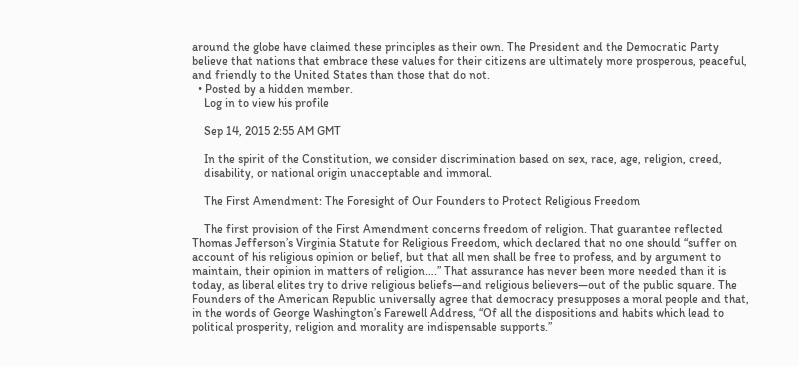around the globe have claimed these principles as their own. The President and the Democratic Party believe that nations that embrace these values for their citizens are ultimately more prosperous, peaceful, and friendly to the United States than those that do not.
  • Posted by a hidden member.
    Log in to view his profile

    Sep 14, 2015 2:55 AM GMT

    In the spirit of the Constitution, we consider discrimination based on sex, race, age, religion, creed,
    disability, or national origin unacceptable and immoral.

    The First Amendment: The Foresight of Our Founders to Protect Religious Freedom

    The first provision of the First Amendment concerns freedom of religion. That guarantee reflected Thomas Jefferson’s Virginia Statute for Religious Freedom, which declared that no one should “suffer on account of his religious opinion or belief, but that all men shall be free to profess, and by argument to maintain, their opinion in matters of religion….” That assurance has never been more needed than it is today, as liberal elites try to drive religious beliefs—and religious believers—out of the public square. The Founders of the American Republic universally agree that democracy presupposes a moral people and that, in the words of George Washington’s Farewell Address, “Of all the dispositions and habits which lead to political prosperity, religion and morality are indispensable supports.”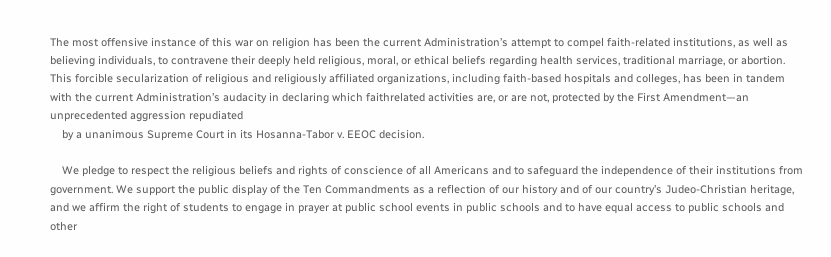The most offensive instance of this war on religion has been the current Administration’s attempt to compel faith-related institutions, as well as believing individuals, to contravene their deeply held religious, moral, or ethical beliefs regarding health services, traditional marriage, or abortion. This forcible secularization of religious and religiously affiliated organizations, including faith-based hospitals and colleges, has been in tandem with the current Administration’s audacity in declaring which faithrelated activities are, or are not, protected by the First Amendment—an unprecedented aggression repudiated
    by a unanimous Supreme Court in its Hosanna-Tabor v. EEOC decision.

    We pledge to respect the religious beliefs and rights of conscience of all Americans and to safeguard the independence of their institutions from government. We support the public display of the Ten Commandments as a reflection of our history and of our country’s Judeo-Christian heritage, and we affirm the right of students to engage in prayer at public school events in public schools and to have equal access to public schools and other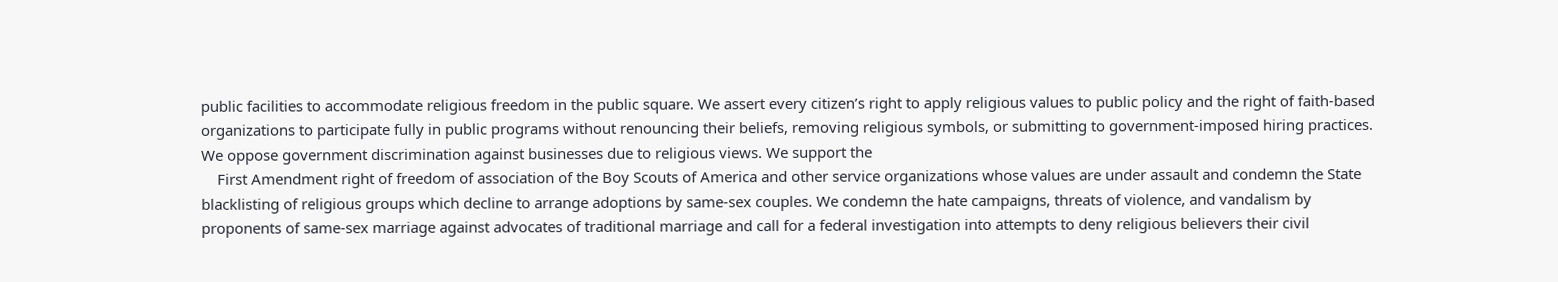public facilities to accommodate religious freedom in the public square. We assert every citizen’s right to apply religious values to public policy and the right of faith-based organizations to participate fully in public programs without renouncing their beliefs, removing religious symbols, or submitting to government-imposed hiring practices. We oppose government discrimination against businesses due to religious views. We support the
    First Amendment right of freedom of association of the Boy Scouts of America and other service organizations whose values are under assault and condemn the State blacklisting of religious groups which decline to arrange adoptions by same-sex couples. We condemn the hate campaigns, threats of violence, and vandalism by proponents of same-sex marriage against advocates of traditional marriage and call for a federal investigation into attempts to deny religious believers their civil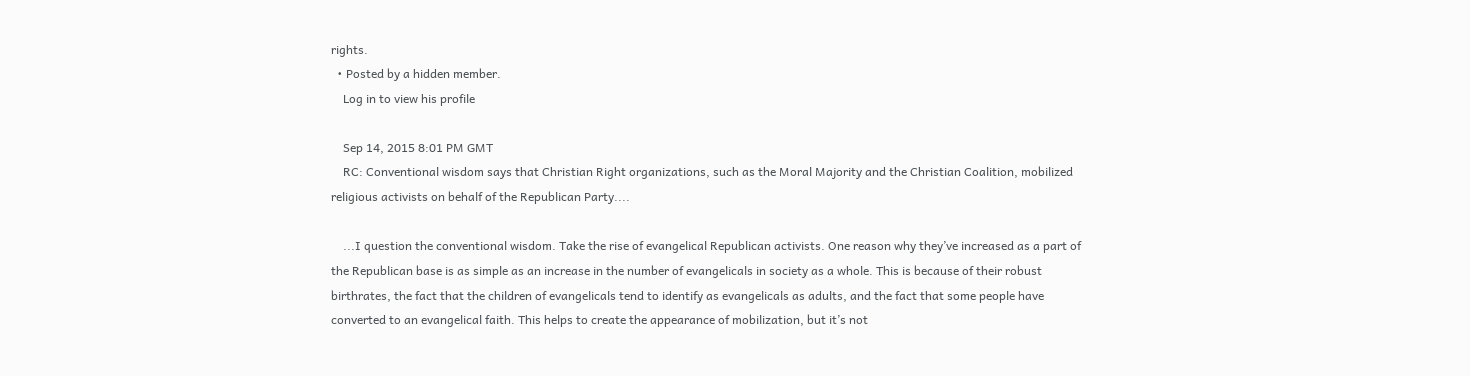rights.
  • Posted by a hidden member.
    Log in to view his profile

    Sep 14, 2015 8:01 PM GMT
    RC: Conventional wisdom says that Christian Right organizations, such as the Moral Majority and the Christian Coalition, mobilized religious activists on behalf of the Republican Party....

    ...I question the conventional wisdom. Take the rise of evangelical Republican activists. One reason why they’ve increased as a part of the Republican base is as simple as an increase in the number of evangelicals in society as a whole. This is because of their robust birthrates, the fact that the children of evangelicals tend to identify as evangelicals as adults, and the fact that some people have converted to an evangelical faith. This helps to create the appearance of mobilization, but it’s not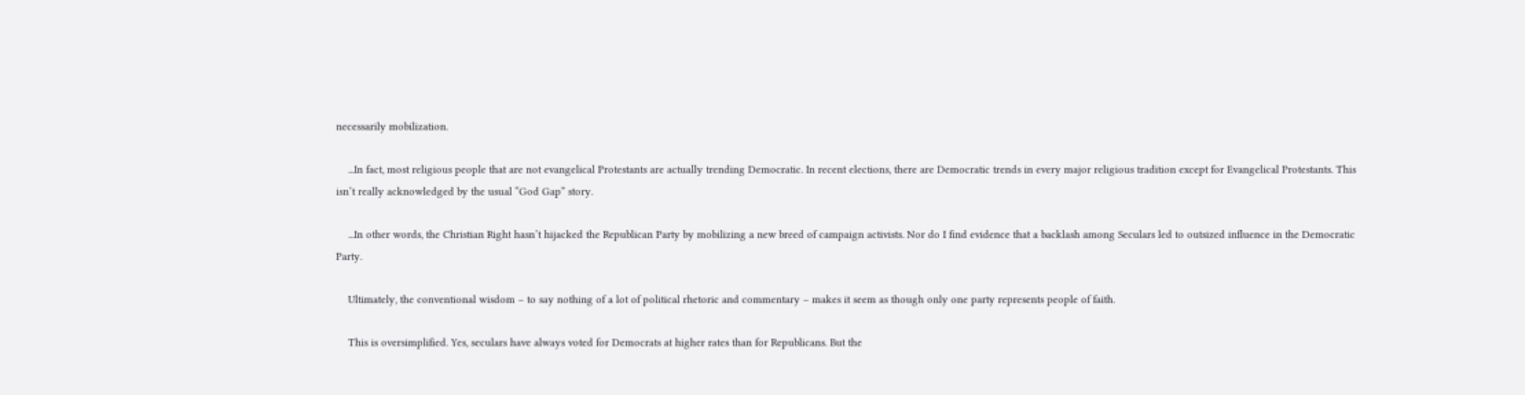necessarily mobilization.

    ...In fact, most religious people that are not evangelical Protestants are actually trending Democratic. In recent elections, there are Democratic trends in every major religious tradition except for Evangelical Protestants. This isn’t really acknowledged by the usual “God Gap” story.

    ...In other words, the Christian Right hasn’t hijacked the Republican Party by mobilizing a new breed of campaign activists. Nor do I find evidence that a backlash among Seculars led to outsized influence in the Democratic Party.

    Ultimately, the conventional wisdom – to say nothing of a lot of political rhetoric and commentary – makes it seem as though only one party represents people of faith.

    This is oversimplified. Yes, seculars have always voted for Democrats at higher rates than for Republicans. But the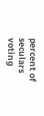percent of seculars voting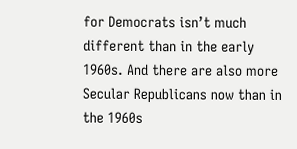for Democrats isn’t much different than in the early 1960s. And there are also more Secular Republicans now than in the 1960s